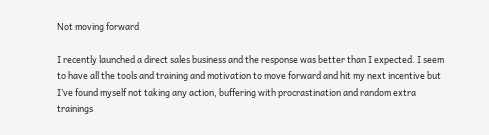Not moving forward

I recently launched a direct sales business and the response was better than I expected. I seem to have all the tools and training and motivation to move forward and hit my next incentive but I’ve found myself not taking any action, buffering with procrastination and random extra trainings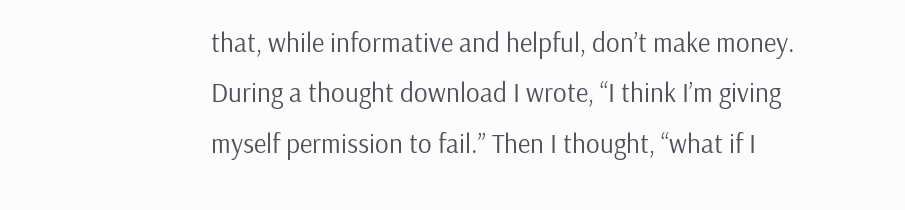that, while informative and helpful, don’t make money. During a thought download I wrote, “I think I’m giving myself permission to fail.” Then I thought, “what if I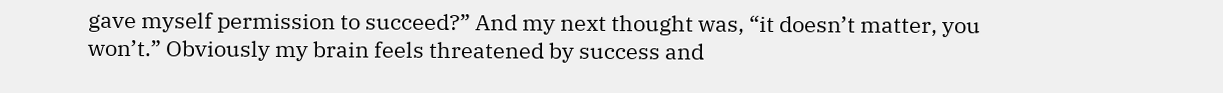gave myself permission to succeed?” And my next thought was, “it doesn’t matter, you won’t.” Obviously my brain feels threatened by success and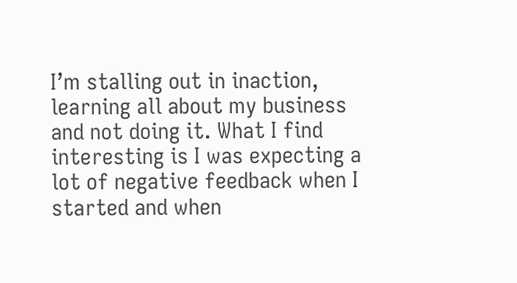I’m stalling out in inaction, learning all about my business and not doing it. What I find interesting is I was expecting a lot of negative feedback when I started and when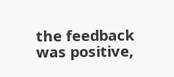the feedback was positive,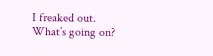I freaked out. What’s going on?